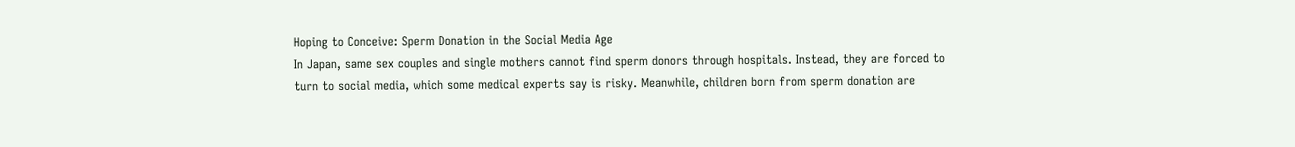Hoping to Conceive: Sperm Donation in the Social Media Age
In Japan, same sex couples and single mothers cannot find sperm donors through hospitals. Instead, they are forced to turn to social media, which some medical experts say is risky. Meanwhile, children born from sperm donation are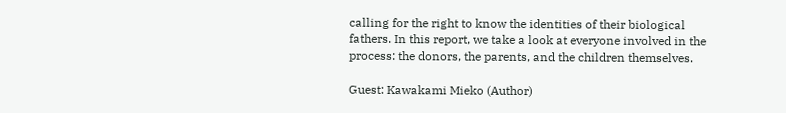calling for the right to know the identities of their biological fathers. In this report, we take a look at everyone involved in the process: the donors, the parents, and the children themselves.

Guest: Kawakami Mieko (Author)